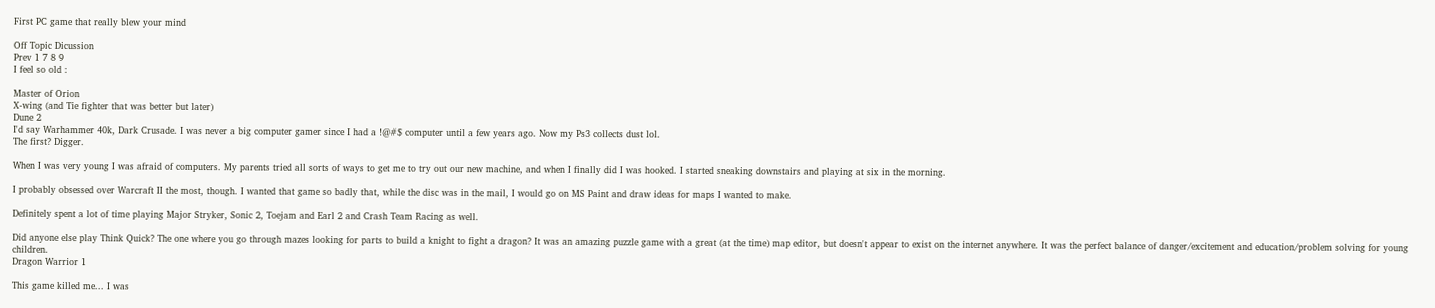First PC game that really blew your mind

Off Topic Dicussion
Prev 1 7 8 9
I feel so old :

Master of Orion
X-wing (and Tie fighter that was better but later)
Dune 2
I'd say Warhammer 40k, Dark Crusade. I was never a big computer gamer since I had a !@#$ computer until a few years ago. Now my Ps3 collects dust lol.
The first? Digger.

When I was very young I was afraid of computers. My parents tried all sorts of ways to get me to try out our new machine, and when I finally did I was hooked. I started sneaking downstairs and playing at six in the morning.

I probably obsessed over Warcraft II the most, though. I wanted that game so badly that, while the disc was in the mail, I would go on MS Paint and draw ideas for maps I wanted to make.

Definitely spent a lot of time playing Major Stryker, Sonic 2, Toejam and Earl 2 and Crash Team Racing as well.

Did anyone else play Think Quick? The one where you go through mazes looking for parts to build a knight to fight a dragon? It was an amazing puzzle game with a great (at the time) map editor, but doesn't appear to exist on the internet anywhere. It was the perfect balance of danger/excitement and education/problem solving for young children.
Dragon Warrior 1

This game killed me... I was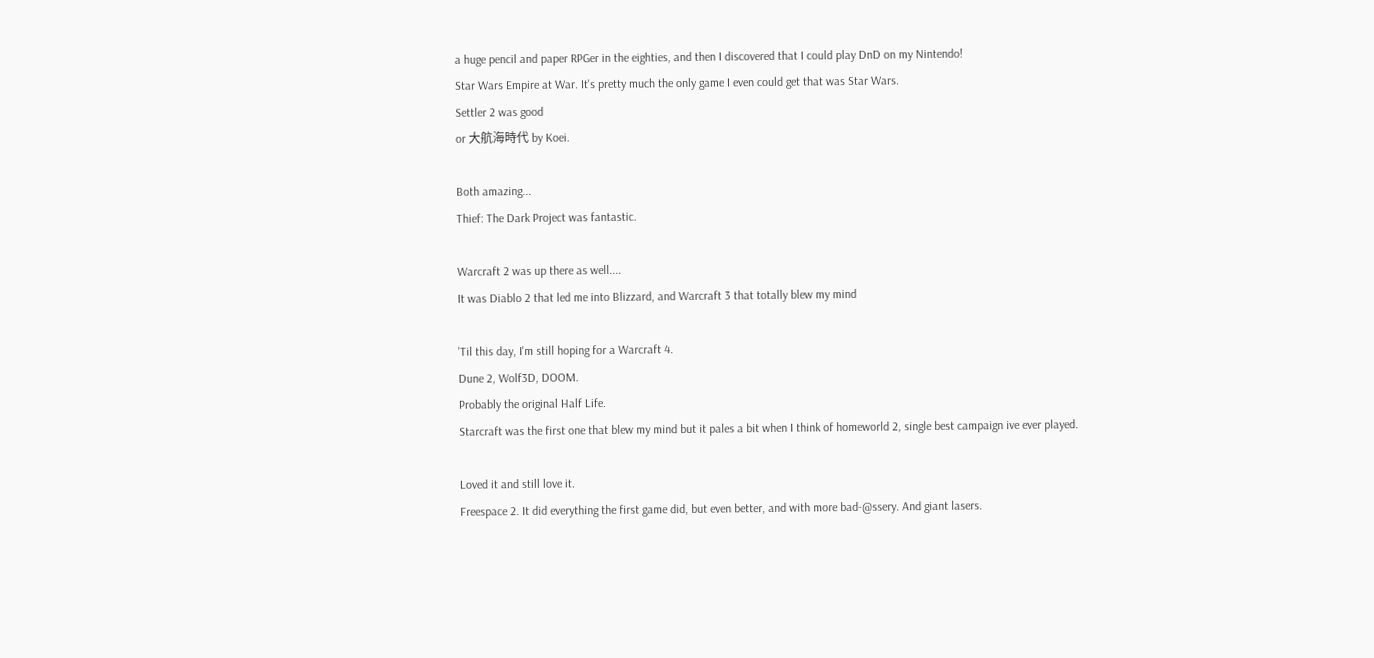a huge pencil and paper RPGer in the eighties, and then I discovered that I could play DnD on my Nintendo!
Star Wars Empire at War. It's pretty much the only game I even could get that was Star Wars.
Settler 2 was good
or 大航海時代 by Koei.

Both amazing...
Thief: The Dark Project was fantastic.

Warcraft 2 was up there as well....
It was Diablo 2 that led me into Blizzard, and Warcraft 3 that totally blew my mind

'Til this day, I'm still hoping for a Warcraft 4.
Dune 2, Wolf3D, DOOM.
Probably the original Half Life.
Starcraft was the first one that blew my mind but it pales a bit when I think of homeworld 2, single best campaign ive ever played.

Loved it and still love it.
Freespace 2. It did everything the first game did, but even better, and with more bad-@ssery. And giant lasers.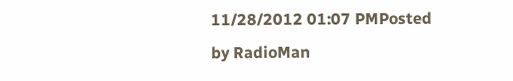11/28/2012 01:07 PMPosted by RadioMan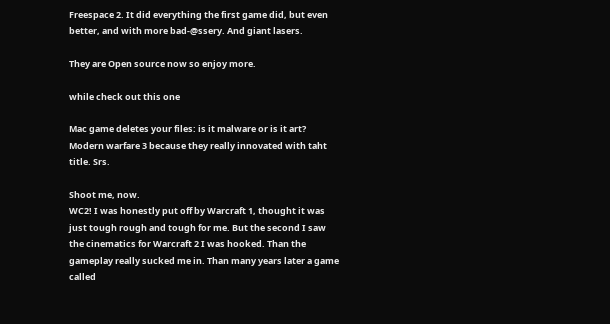Freespace 2. It did everything the first game did, but even better, and with more bad-@ssery. And giant lasers.

They are Open source now so enjoy more.

while check out this one

Mac game deletes your files: is it malware or is it art?
Modern warfare 3 because they really innovated with taht title. Srs.

Shoot me, now.
WC2! I was honestly put off by Warcraft 1, thought it was just tough rough and tough for me. But the second I saw the cinematics for Warcraft 2 I was hooked. Than the gameplay really sucked me in. Than many years later a game called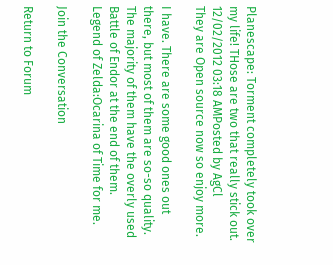Planescape: Torment completely took over my life! THose are two that really stick out.
12/02/2012 03:18 AMPosted by AgCl
They are Open source now so enjoy more.

I have. There are some good ones out there, but most of them are so-so quality. The majority of them have the overly used Battle of Endor at the end of them.
Legend of Zelda:Ocarina of Time for me.

Join the Conversation

Return to Forum